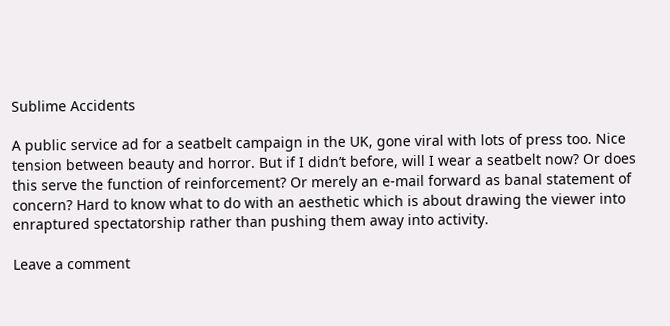Sublime Accidents

A public service ad for a seatbelt campaign in the UK, gone viral with lots of press too. Nice tension between beauty and horror. But if I didn’t before, will I wear a seatbelt now? Or does this serve the function of reinforcement? Or merely an e-mail forward as banal statement of concern? Hard to know what to do with an aesthetic which is about drawing the viewer into enraptured spectatorship rather than pushing them away into activity.

Leave a comment